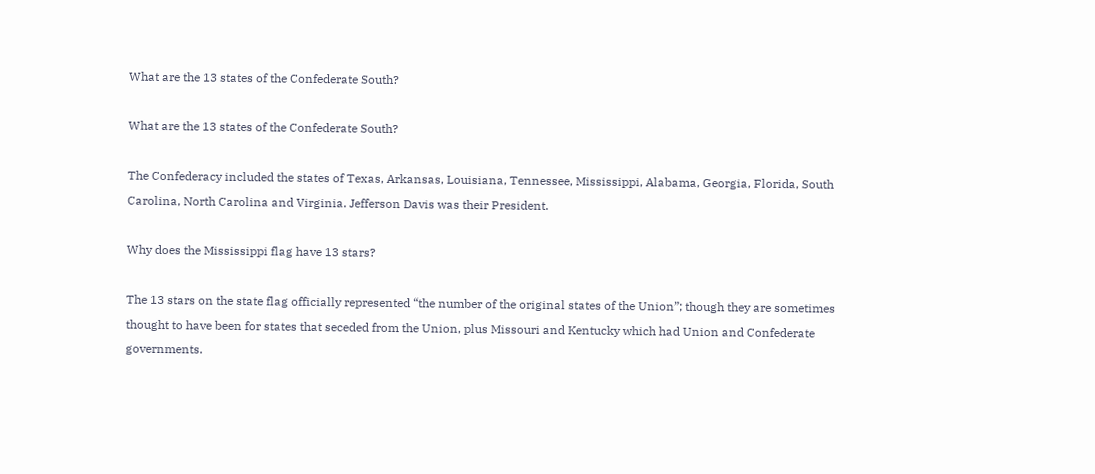What are the 13 states of the Confederate South?

What are the 13 states of the Confederate South?

The Confederacy included the states of Texas, Arkansas, Louisiana, Tennessee, Mississippi, Alabama, Georgia, Florida, South Carolina, North Carolina and Virginia. Jefferson Davis was their President.

Why does the Mississippi flag have 13 stars?

The 13 stars on the state flag officially represented “the number of the original states of the Union”; though they are sometimes thought to have been for states that seceded from the Union, plus Missouri and Kentucky which had Union and Confederate governments.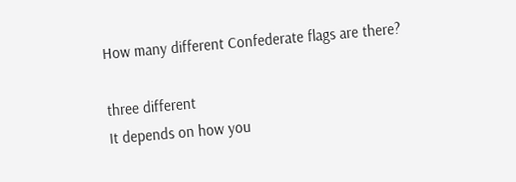How many different Confederate flags are there?

three different
It depends on how you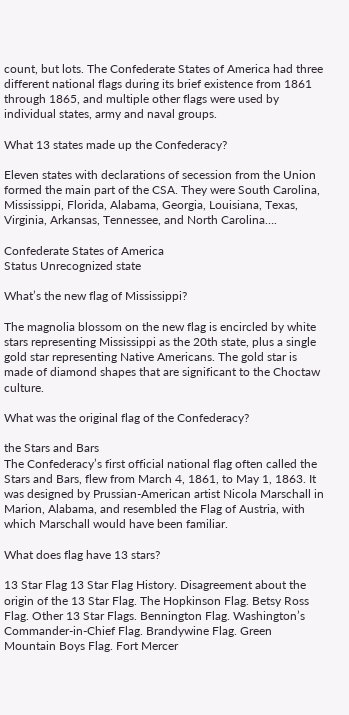count, but lots. The Confederate States of America had three different national flags during its brief existence from 1861 through 1865, and multiple other flags were used by individual states, army and naval groups.

What 13 states made up the Confederacy?

Eleven states with declarations of secession from the Union formed the main part of the CSA. They were South Carolina, Mississippi, Florida, Alabama, Georgia, Louisiana, Texas, Virginia, Arkansas, Tennessee, and North Carolina….

Confederate States of America
Status Unrecognized state

What’s the new flag of Mississippi?

The magnolia blossom on the new flag is encircled by white stars representing Mississippi as the 20th state, plus a single gold star representing Native Americans. The gold star is made of diamond shapes that are significant to the Choctaw culture.

What was the original flag of the Confederacy?

the Stars and Bars
The Confederacy’s first official national flag often called the Stars and Bars, flew from March 4, 1861, to May 1, 1863. It was designed by Prussian-American artist Nicola Marschall in Marion, Alabama, and resembled the Flag of Austria, with which Marschall would have been familiar.

What does flag have 13 stars?

13 Star Flag 13 Star Flag History. Disagreement about the origin of the 13 Star Flag. The Hopkinson Flag. Betsy Ross Flag. Other 13 Star Flags. Bennington Flag. Washington’s Commander-in-Chief Flag. Brandywine Flag. Green Mountain Boys Flag. Fort Mercer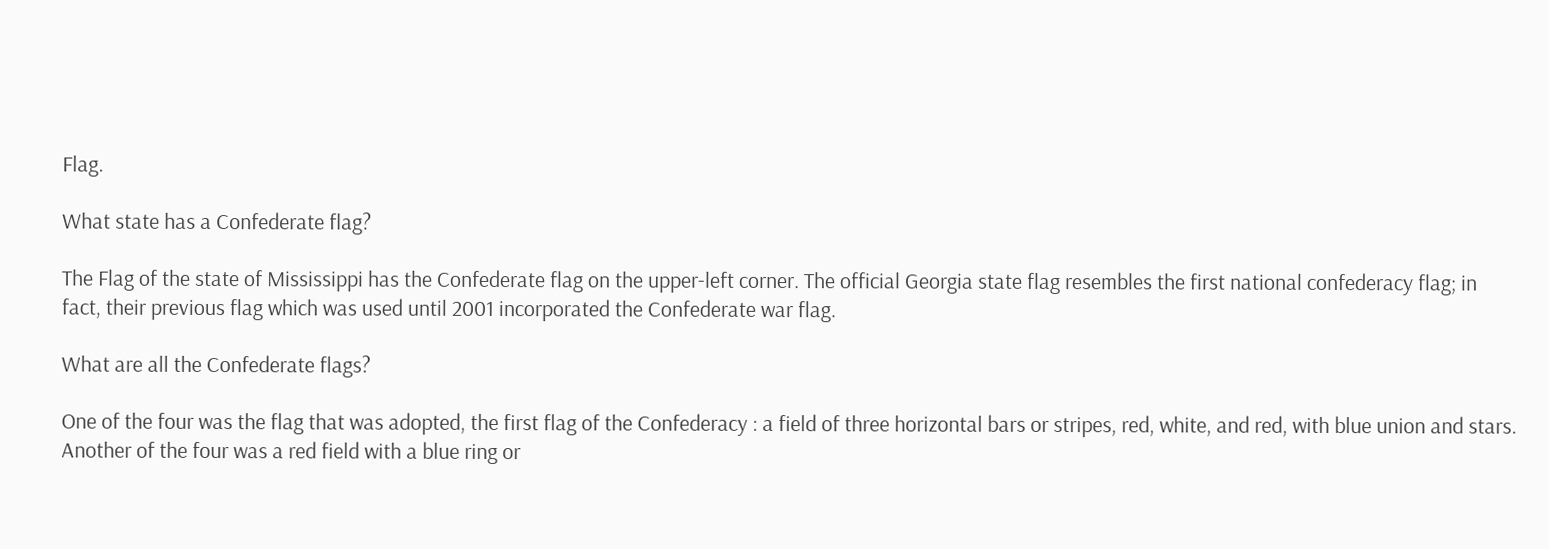Flag.

What state has a Confederate flag?

The Flag of the state of Mississippi has the Confederate flag on the upper-left corner. The official Georgia state flag resembles the first national confederacy flag; in fact, their previous flag which was used until 2001 incorporated the Confederate war flag.

What are all the Confederate flags?

One of the four was the flag that was adopted, the first flag of the Confederacy : a field of three horizontal bars or stripes, red, white, and red, with blue union and stars. Another of the four was a red field with a blue ring or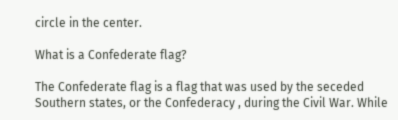circle in the center.

What is a Confederate flag?

The Confederate flag is a flag that was used by the seceded Southern states, or the Confederacy , during the Civil War. While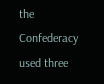the Confederacy used three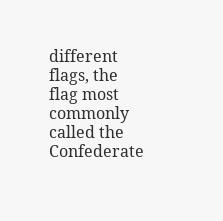different flags, the flag most commonly called the Confederate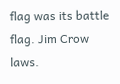flag was its battle flag. Jim Crow laws.